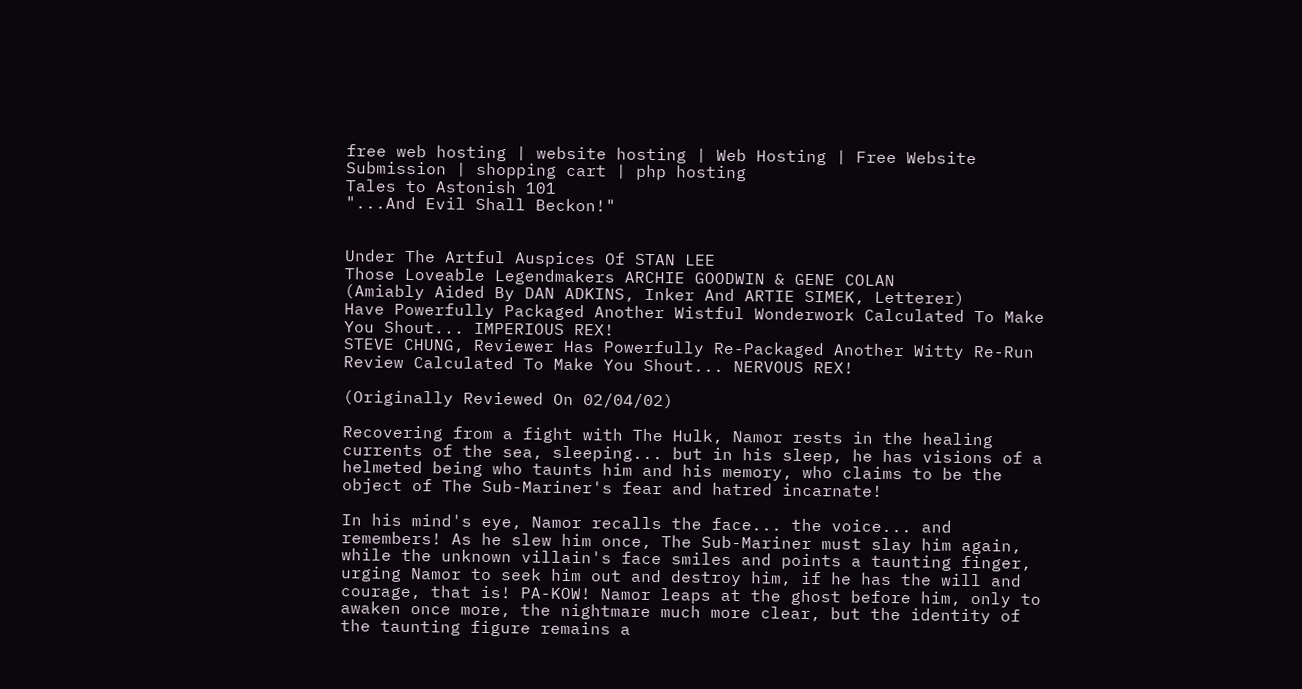free web hosting | website hosting | Web Hosting | Free Website Submission | shopping cart | php hosting
Tales to Astonish 101
"...And Evil Shall Beckon!"


Under The Artful Auspices Of STAN LEE
Those Loveable Legendmakers ARCHIE GOODWIN & GENE COLAN
(Amiably Aided By DAN ADKINS, Inker And ARTIE SIMEK, Letterer)
Have Powerfully Packaged Another Wistful Wonderwork Calculated To Make You Shout... IMPERIOUS REX!
STEVE CHUNG, Reviewer Has Powerfully Re-Packaged Another Witty Re-Run Review Calculated To Make You Shout... NERVOUS REX!

(Originally Reviewed On 02/04/02)

Recovering from a fight with The Hulk, Namor rests in the healing currents of the sea, sleeping... but in his sleep, he has visions of a helmeted being who taunts him and his memory, who claims to be the object of The Sub-Mariner's fear and hatred incarnate!

In his mind's eye, Namor recalls the face... the voice... and remembers! As he slew him once, The Sub-Mariner must slay him again, while the unknown villain's face smiles and points a taunting finger, urging Namor to seek him out and destroy him, if he has the will and courage, that is! PA-KOW! Namor leaps at the ghost before him, only to awaken once more, the nightmare much more clear, but the identity of the taunting figure remains a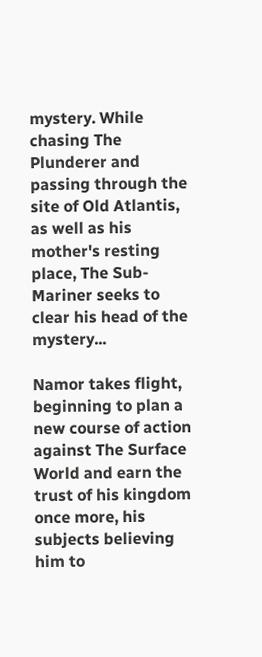mystery. While chasing The Plunderer and passing through the site of Old Atlantis, as well as his mother's resting place, The Sub-Mariner seeks to clear his head of the mystery...

Namor takes flight, beginning to plan a new course of action against The Surface World and earn the trust of his kingdom once more, his subjects believing him to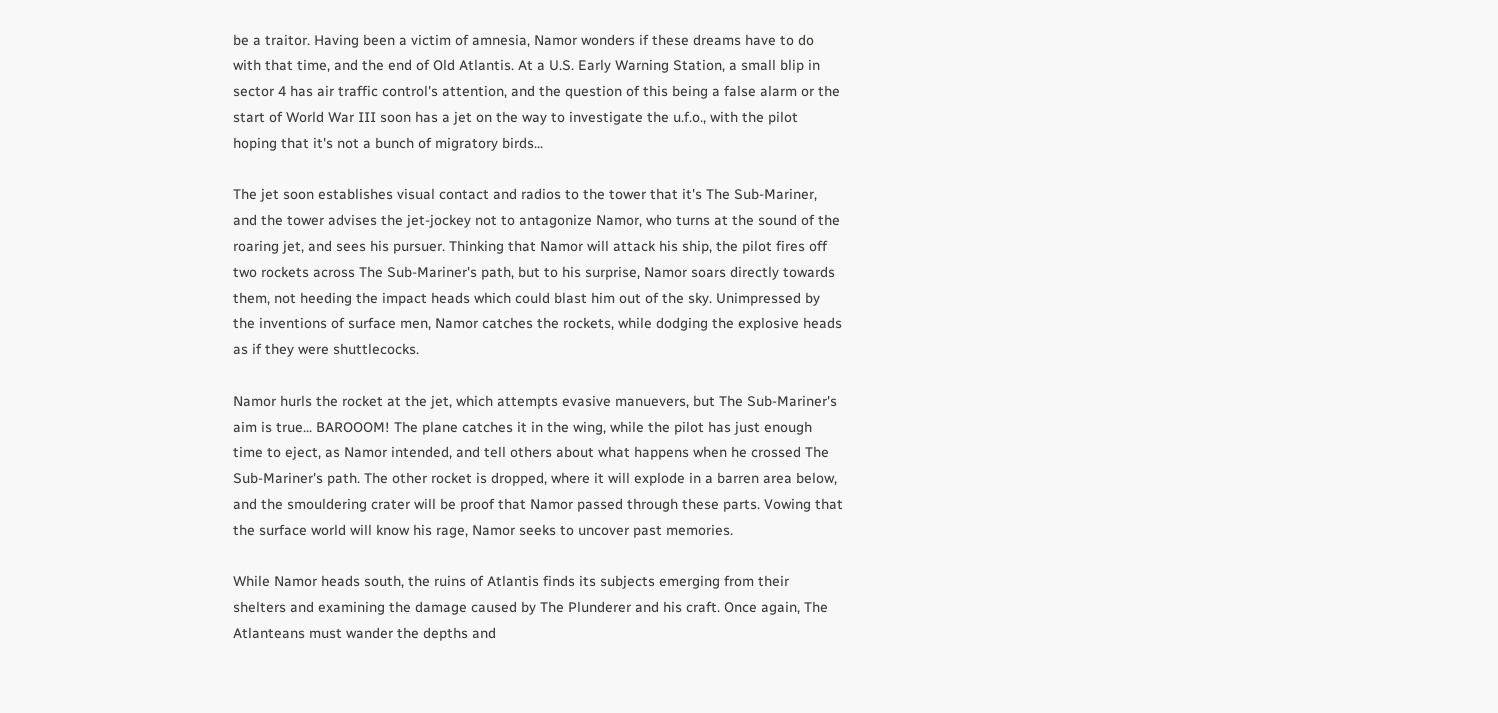be a traitor. Having been a victim of amnesia, Namor wonders if these dreams have to do with that time, and the end of Old Atlantis. At a U.S. Early Warning Station, a small blip in sector 4 has air traffic control's attention, and the question of this being a false alarm or the start of World War III soon has a jet on the way to investigate the u.f.o., with the pilot hoping that it's not a bunch of migratory birds...

The jet soon establishes visual contact and radios to the tower that it's The Sub-Mariner, and the tower advises the jet-jockey not to antagonize Namor, who turns at the sound of the roaring jet, and sees his pursuer. Thinking that Namor will attack his ship, the pilot fires off two rockets across The Sub-Mariner's path, but to his surprise, Namor soars directly towards them, not heeding the impact heads which could blast him out of the sky. Unimpressed by the inventions of surface men, Namor catches the rockets, while dodging the explosive heads as if they were shuttlecocks.

Namor hurls the rocket at the jet, which attempts evasive manuevers, but The Sub-Mariner's aim is true... BAROOOM! The plane catches it in the wing, while the pilot has just enough time to eject, as Namor intended, and tell others about what happens when he crossed The Sub-Mariner's path. The other rocket is dropped, where it will explode in a barren area below, and the smouldering crater will be proof that Namor passed through these parts. Vowing that the surface world will know his rage, Namor seeks to uncover past memories.

While Namor heads south, the ruins of Atlantis finds its subjects emerging from their shelters and examining the damage caused by The Plunderer and his craft. Once again, The Atlanteans must wander the depths and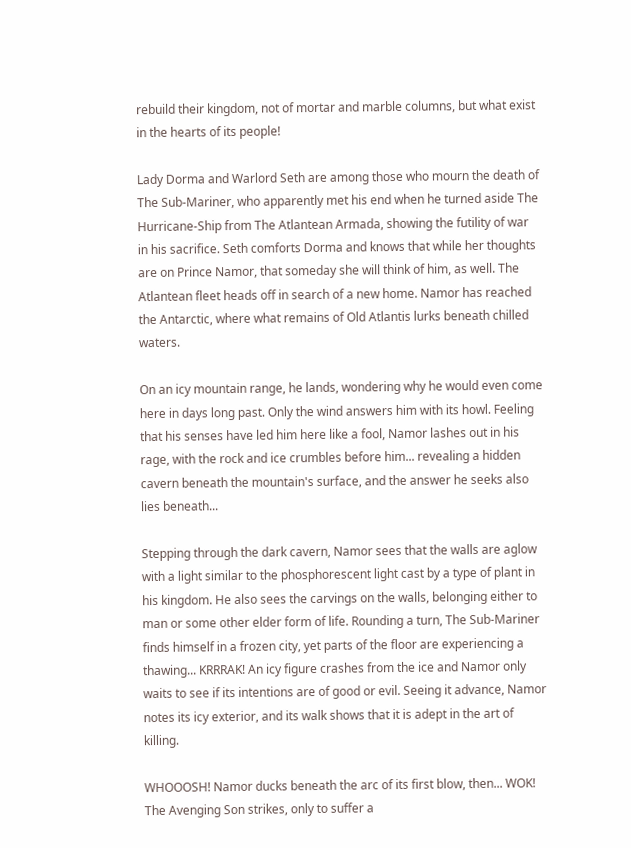rebuild their kingdom, not of mortar and marble columns, but what exist in the hearts of its people!

Lady Dorma and Warlord Seth are among those who mourn the death of The Sub-Mariner, who apparently met his end when he turned aside The Hurricane-Ship from The Atlantean Armada, showing the futility of war in his sacrifice. Seth comforts Dorma and knows that while her thoughts are on Prince Namor, that someday she will think of him, as well. The Atlantean fleet heads off in search of a new home. Namor has reached the Antarctic, where what remains of Old Atlantis lurks beneath chilled waters.

On an icy mountain range, he lands, wondering why he would even come here in days long past. Only the wind answers him with its howl. Feeling that his senses have led him here like a fool, Namor lashes out in his rage, with the rock and ice crumbles before him... revealing a hidden cavern beneath the mountain's surface, and the answer he seeks also lies beneath...

Stepping through the dark cavern, Namor sees that the walls are aglow with a light similar to the phosphorescent light cast by a type of plant in his kingdom. He also sees the carvings on the walls, belonging either to man or some other elder form of life. Rounding a turn, The Sub-Mariner finds himself in a frozen city, yet parts of the floor are experiencing a thawing... KRRRAK! An icy figure crashes from the ice and Namor only waits to see if its intentions are of good or evil. Seeing it advance, Namor notes its icy exterior, and its walk shows that it is adept in the art of killing.

WHOOOSH! Namor ducks beneath the arc of its first blow, then... WOK! The Avenging Son strikes, only to suffer a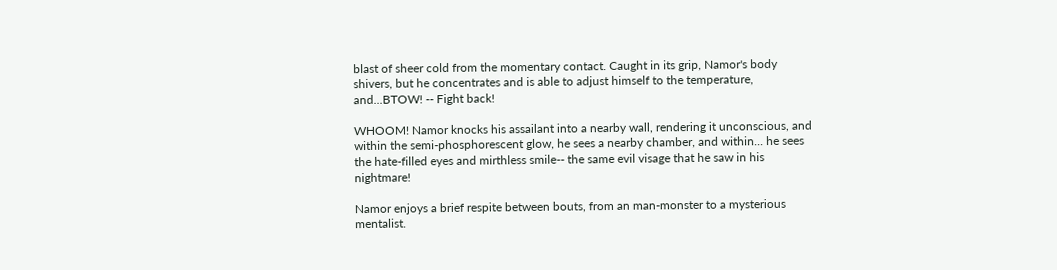blast of sheer cold from the momentary contact. Caught in its grip, Namor's body shivers, but he concentrates and is able to adjust himself to the temperature, and...BTOW! -- Fight back!

WHOOM! Namor knocks his assailant into a nearby wall, rendering it unconscious, and within the semi-phosphorescent glow, he sees a nearby chamber, and within... he sees the hate-filled eyes and mirthless smile-- the same evil visage that he saw in his nightmare!

Namor enjoys a brief respite between bouts, from an man-monster to a mysterious mentalist.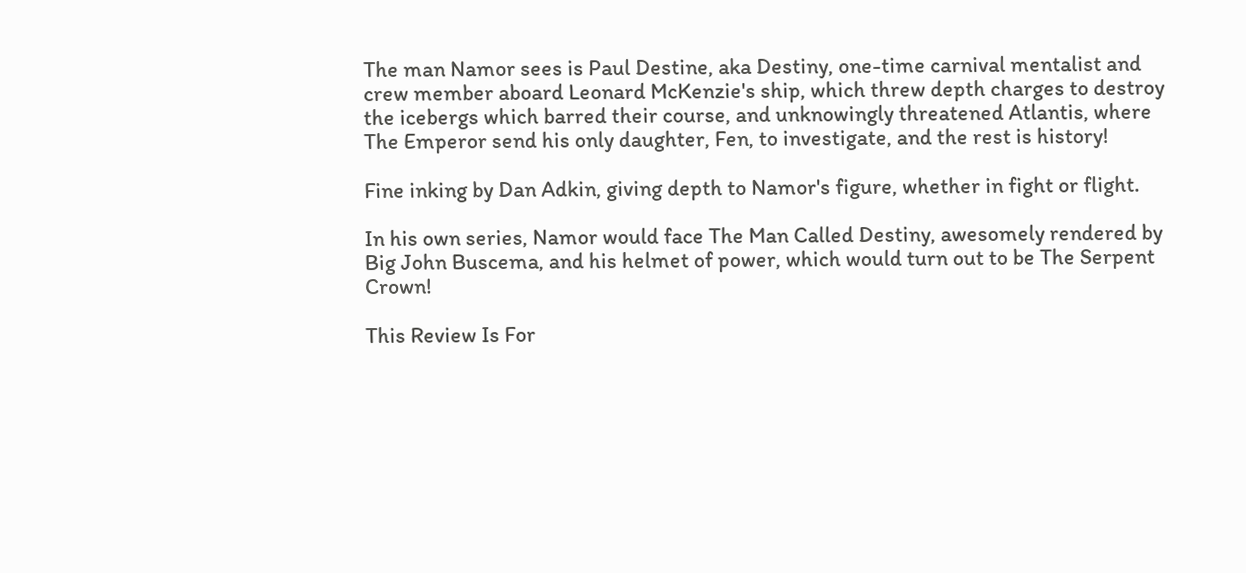The man Namor sees is Paul Destine, aka Destiny, one-time carnival mentalist and crew member aboard Leonard McKenzie's ship, which threw depth charges to destroy the icebergs which barred their course, and unknowingly threatened Atlantis, where The Emperor send his only daughter, Fen, to investigate, and the rest is history!

Fine inking by Dan Adkin, giving depth to Namor's figure, whether in fight or flight.

In his own series, Namor would face The Man Called Destiny, awesomely rendered by Big John Buscema, and his helmet of power, which would turn out to be The Serpent Crown!

This Review Is For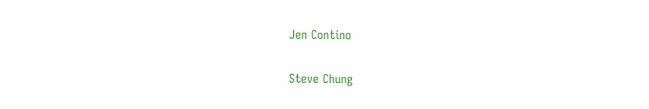Jen Contino

Steve Chung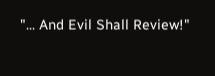"... And Evil Shall Review!"